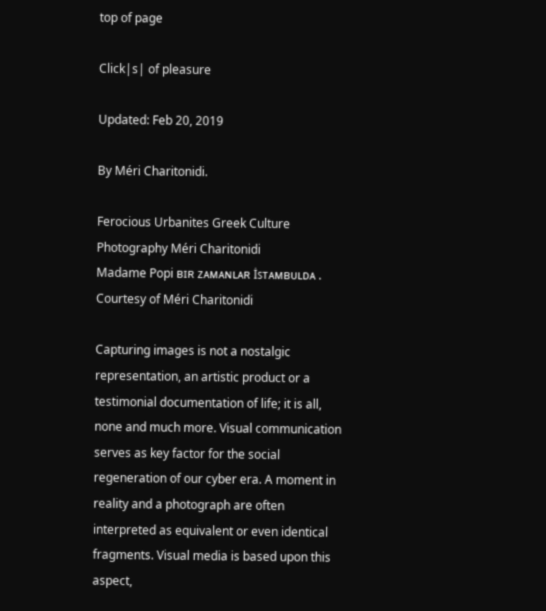top of page

Click|s| of pleasure

Updated: Feb 20, 2019

By Méri Charitonidi.

Ferocious Urbanites Greek Culture Photography Méri Charitonidi
Madame Popi ʙɪʀ ᴢᴀᴍᴀɴʟᴀʀ İꜱᴛᴀᴍʙᴜʟᴅᴀ . Courtesy of Méri Charitonidi

Capturing images is not a nostalgic representation, an artistic product or a testimonial documentation of life; it is all, none and much more. Visual communication serves as key factor for the social regeneration of our cyber era. A moment in reality and a photograph are often interpreted as equivalent or even identical fragments. Visual media is based upon this aspect,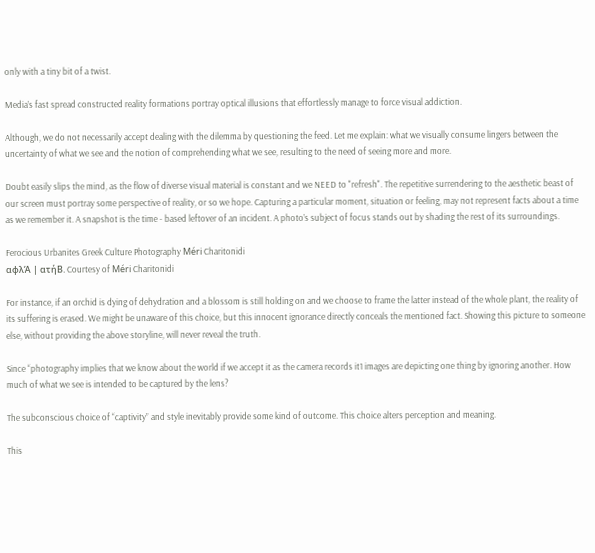only with a tiny bit of a twist.

Media’s fast spread constructed reality formations portray optical illusions that effortlessly manage to force visual addiction.

Although, we do not necessarily accept dealing with the dilemma by questioning the feed. Let me explain: what we visually consume lingers between the uncertainty of what we see and the notion of comprehending what we see, resulting to the need of seeing more and more.

Doubt easily slips the mind, as the flow of diverse visual material is constant and we NEED to "refresh". The repetitive surrendering to the aesthetic beast of our screen must portray some perspective of reality, or so we hope. Capturing a particular moment, situation or feeling, may not represent facts about a time as we remember it. A snapshot is the time - based leftover of an incident. A photo’s subject of focus stands out by shading the rest of its surroundings.

Ferocious Urbanites Greek Culture Photography Méri Charitonidi
αφλΆ | ατήΒ. Courtesy of Méri Charitonidi

For instance, if an orchid is dying of dehydration and a blossom is still holding on and we choose to frame the latter instead of the whole plant, the reality of its suffering is erased. We might be unaware of this choice, but this innocent ignorance directly conceals the mentioned fact. Showing this picture to someone else, without providing the above storyline, will never reveal the truth.

Since “photography implies that we know about the world if we accept it as the camera records it1 images are depicting one thing by ignoring another. How much of what we see is intended to be captured by the lens?

The subconscious choice of “captivity” and style inevitably provide some kind of outcome. This choice alters perception and meaning.

This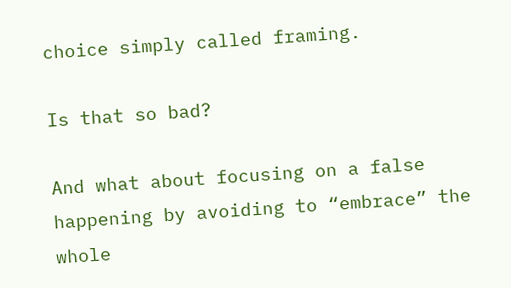choice simply called framing.

Is that so bad?

And what about focusing on a false happening by avoiding to “embrace” the whole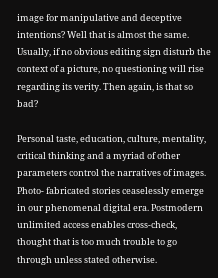image for manipulative and deceptive intentions? Well that is almost the same. Usually, if no obvious editing sign disturb the context of a picture, no questioning will rise regarding its verity. Then again, is that so bad?

Personal taste, education, culture, mentality, critical thinking and a myriad of other parameters control the narratives of images. Photo- fabricated stories ceaselessly emerge in our phenomenal digital era. Postmodern unlimited access enables cross-check, thought that is too much trouble to go through unless stated otherwise.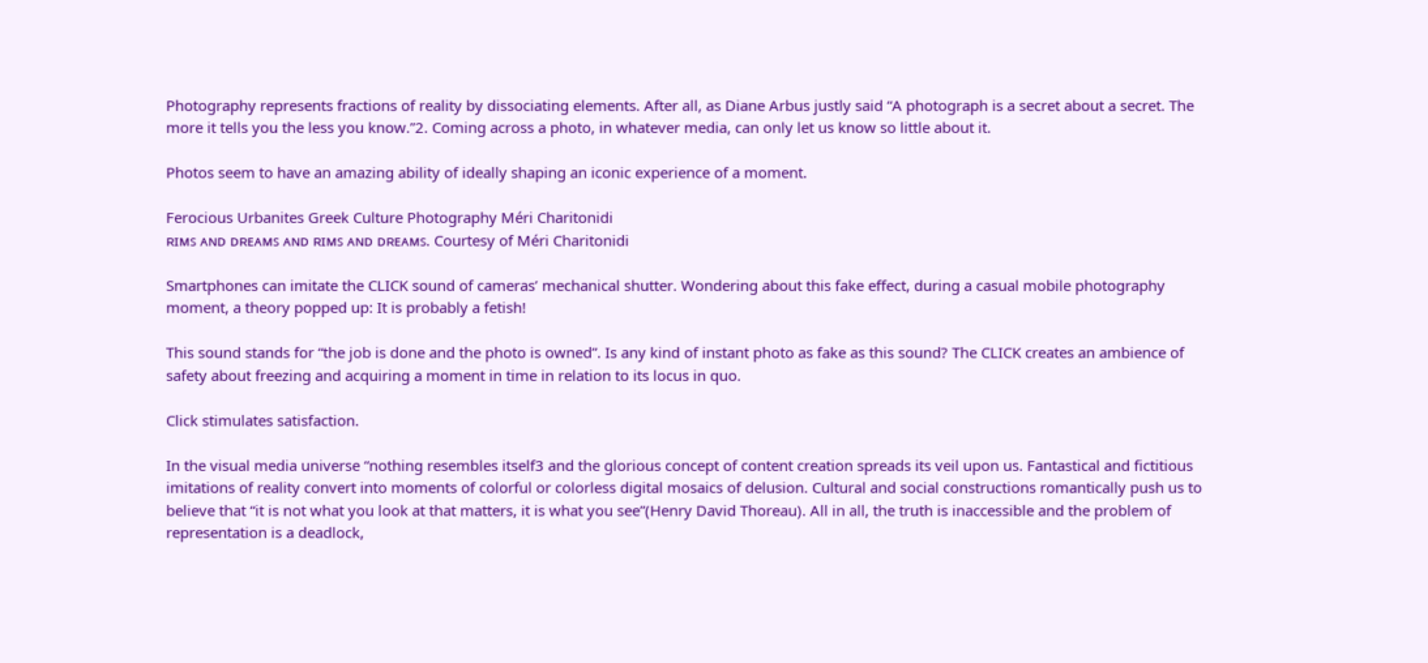Photography represents fractions of reality by dissociating elements. After all, as Diane Arbus justly said “A photograph is a secret about a secret. The more it tells you the less you know.”2. Coming across a photo, in whatever media, can only let us know so little about it.

Photos seem to have an amazing ability of ideally shaping an iconic experience of a moment.

Ferocious Urbanites Greek Culture Photography Méri Charitonidi
ʀɪᴍꜱ ᴀɴᴅ ᴅʀᴇᴀᴍꜱ ᴀɴᴅ ʀɪᴍꜱ ᴀɴᴅ ᴅʀᴇᴀᴍꜱ. Courtesy of Méri Charitonidi

Smartphones can imitate the CLICK sound of cameras’ mechanical shutter. Wondering about this fake effect, during a casual mobile photography moment, a theory popped up: It is probably a fetish!

This sound stands for “the job is done and the photo is owned”. Is any kind of instant photo as fake as this sound? The CLICK creates an ambience of safety about freezing and acquiring a moment in time in relation to its locus in quo.

Click stimulates satisfaction.

In the visual media universe “nothing resembles itself3 and the glorious concept of content creation spreads its veil upon us. Fantastical and fictitious imitations of reality convert into moments of colorful or colorless digital mosaics of delusion. Cultural and social constructions romantically push us to believe that “it is not what you look at that matters, it is what you see”(Henry David Thoreau). All in all, the truth is inaccessible and the problem of representation is a deadlock,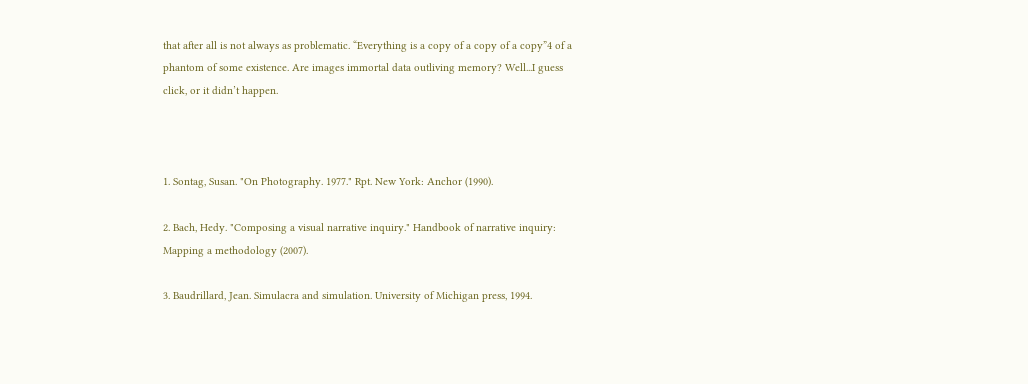that after all is not always as problematic. “Everything is a copy of a copy of a copy”4 of a phantom of some existence. Are images immortal data outliving memory? Well...I guess click, or it didn’t happen.



1. Sontag, Susan. "On Photography. 1977." Rpt. New York: Anchor (1990).

2. Bach, Hedy. "Composing a visual narrative inquiry." Handbook of narrative inquiry: Mapping a methodology (2007).

3. Baudrillard, Jean. Simulacra and simulation. University of Michigan press, 1994.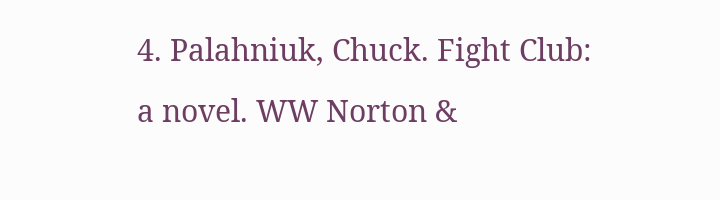4. Palahniuk, Chuck. Fight Club: a novel. WW Norton &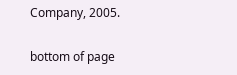Company, 2005.

bottom of page